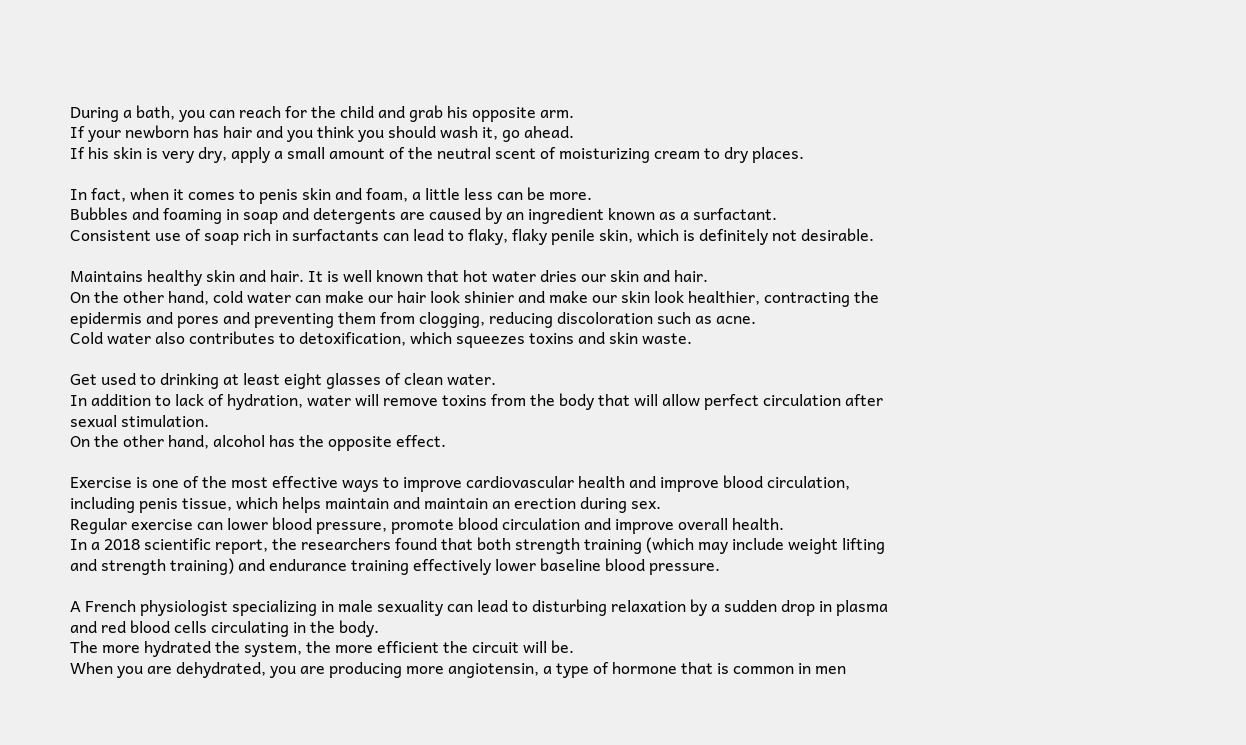During a bath, you can reach for the child and grab his opposite arm.
If your newborn has hair and you think you should wash it, go ahead.
If his skin is very dry, apply a small amount of the neutral scent of moisturizing cream to dry places.

In fact, when it comes to penis skin and foam, a little less can be more.
Bubbles and foaming in soap and detergents are caused by an ingredient known as a surfactant.
Consistent use of soap rich in surfactants can lead to flaky, flaky penile skin, which is definitely not desirable.

Maintains healthy skin and hair. It is well known that hot water dries our skin and hair.
On the other hand, cold water can make our hair look shinier and make our skin look healthier, contracting the epidermis and pores and preventing them from clogging, reducing discoloration such as acne.
Cold water also contributes to detoxification, which squeezes toxins and skin waste.

Get used to drinking at least eight glasses of clean water.
In addition to lack of hydration, water will remove toxins from the body that will allow perfect circulation after sexual stimulation.
On the other hand, alcohol has the opposite effect.

Exercise is one of the most effective ways to improve cardiovascular health and improve blood circulation, including penis tissue, which helps maintain and maintain an erection during sex.
Regular exercise can lower blood pressure, promote blood circulation and improve overall health.
In a 2018 scientific report, the researchers found that both strength training (which may include weight lifting and strength training) and endurance training effectively lower baseline blood pressure.

A French physiologist specializing in male sexuality can lead to disturbing relaxation by a sudden drop in plasma and red blood cells circulating in the body.
The more hydrated the system, the more efficient the circuit will be.
When you are dehydrated, you are producing more angiotensin, a type of hormone that is common in men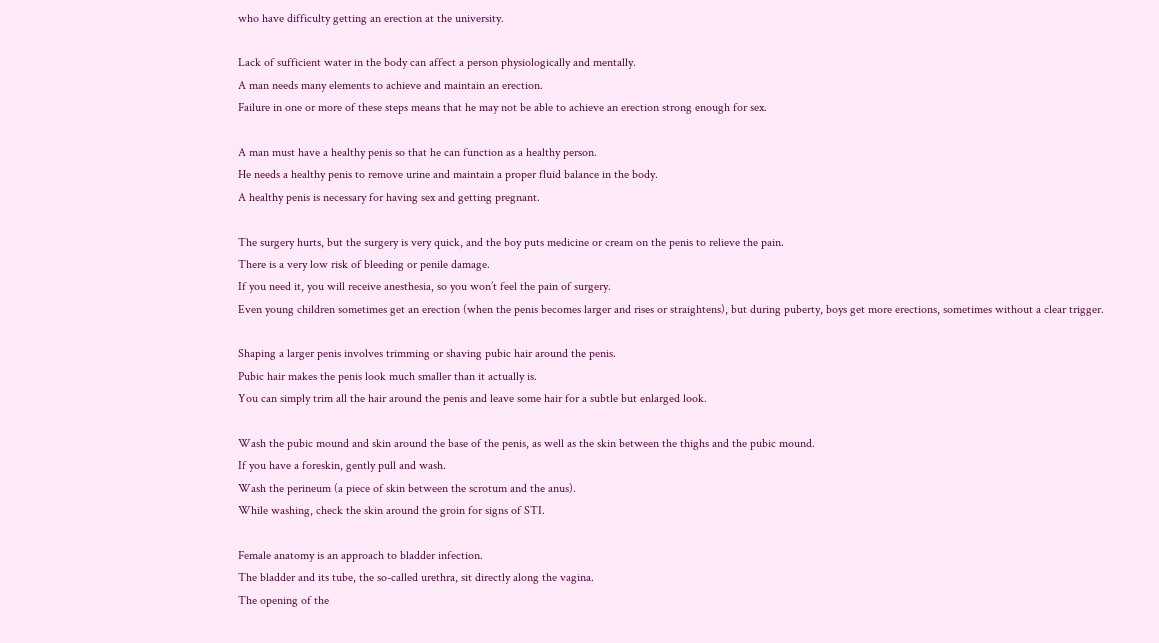who have difficulty getting an erection at the university.

Lack of sufficient water in the body can affect a person physiologically and mentally.
A man needs many elements to achieve and maintain an erection.
Failure in one or more of these steps means that he may not be able to achieve an erection strong enough for sex.

A man must have a healthy penis so that he can function as a healthy person.
He needs a healthy penis to remove urine and maintain a proper fluid balance in the body.
A healthy penis is necessary for having sex and getting pregnant.

The surgery hurts, but the surgery is very quick, and the boy puts medicine or cream on the penis to relieve the pain.
There is a very low risk of bleeding or penile damage.
If you need it, you will receive anesthesia, so you won’t feel the pain of surgery.
Even young children sometimes get an erection (when the penis becomes larger and rises or straightens), but during puberty, boys get more erections, sometimes without a clear trigger.

Shaping a larger penis involves trimming or shaving pubic hair around the penis.
Pubic hair makes the penis look much smaller than it actually is.
You can simply trim all the hair around the penis and leave some hair for a subtle but enlarged look.

Wash the pubic mound and skin around the base of the penis, as well as the skin between the thighs and the pubic mound.
If you have a foreskin, gently pull and wash.
Wash the perineum (a piece of skin between the scrotum and the anus).
While washing, check the skin around the groin for signs of STI.

Female anatomy is an approach to bladder infection.
The bladder and its tube, the so-called urethra, sit directly along the vagina.
The opening of the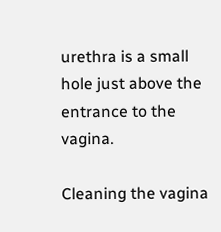urethra is a small hole just above the entrance to the vagina.

Cleaning the vagina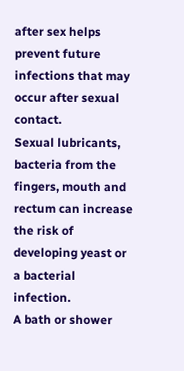after sex helps prevent future infections that may occur after sexual contact.
Sexual lubricants, bacteria from the fingers, mouth and rectum can increase the risk of developing yeast or a bacterial infection.
A bath or shower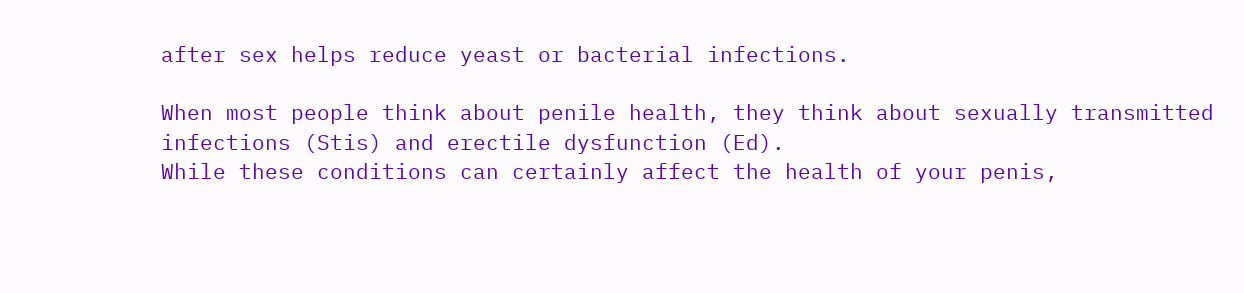after sex helps reduce yeast or bacterial infections.

When most people think about penile health, they think about sexually transmitted infections (Stis) and erectile dysfunction (Ed).
While these conditions can certainly affect the health of your penis,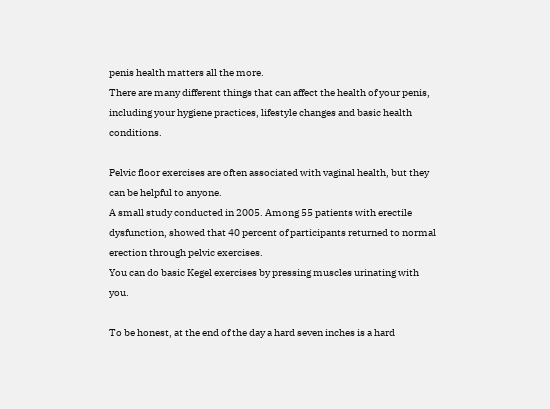penis health matters all the more.
There are many different things that can affect the health of your penis, including your hygiene practices, lifestyle changes and basic health conditions.

Pelvic floor exercises are often associated with vaginal health, but they can be helpful to anyone.
A small study conducted in 2005. Among 55 patients with erectile dysfunction, showed that 40 percent of participants returned to normal erection through pelvic exercises.
You can do basic Kegel exercises by pressing muscles urinating with you.

To be honest, at the end of the day a hard seven inches is a hard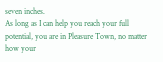seven inches.
As long as I can help you reach your full potential, you are in Pleasure Town, no matter how your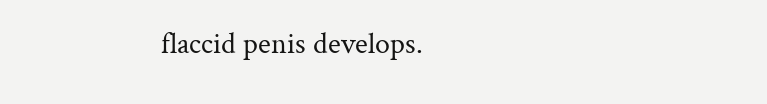flaccid penis develops.